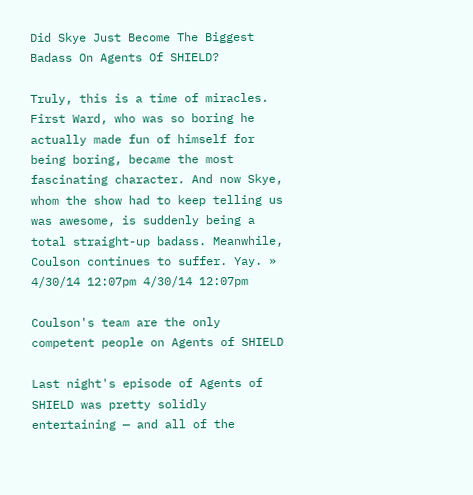Did Skye Just Become The Biggest Badass On Agents Of SHIELD?

Truly, this is a time of miracles. First Ward, who was so boring he actually made fun of himself for being boring, became the most fascinating character. And now Skye, whom the show had to keep telling us was awesome, is suddenly being a total straight-up badass. Meanwhile, Coulson continues to suffer. Yay. » 4/30/14 12:07pm 4/30/14 12:07pm

Coulson's team are the only competent people on Agents of SHIELD

Last night's episode of Agents of SHIELD was pretty solidly entertaining — and all of the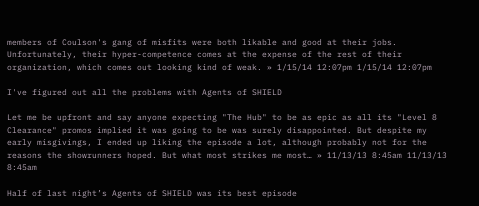members of Coulson's gang of misfits were both likable and good at their jobs. Unfortunately, their hyper-competence comes at the expense of the rest of their organization, which comes out looking kind of weak. » 1/15/14 12:07pm 1/15/14 12:07pm

I've figured out all the problems with Agents of SHIELD

Let me be upfront and say anyone expecting "The Hub" to be as epic as all its "Level 8 Clearance" promos implied it was going to be was surely disappointed. But despite my early misgivings, I ended up liking the episode a lot, although probably not for the reasons the showrunners hoped. But what most strikes me most… » 11/13/13 8:45am 11/13/13 8:45am

Half of last night’s Agents of SHIELD was its best episode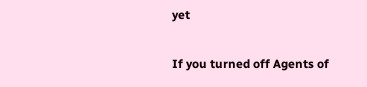yet

If you turned off Agents of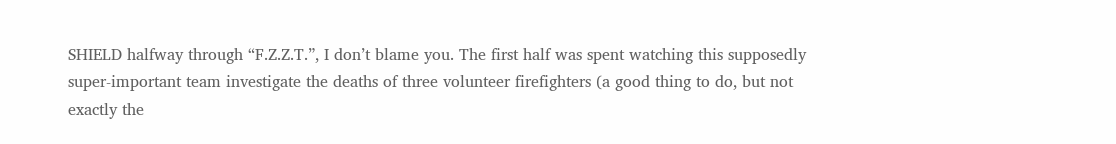SHIELD halfway through “F.Z.Z.T.”, I don’t blame you. The first half was spent watching this supposedly super-important team investigate the deaths of three volunteer firefighters (a good thing to do, but not exactly the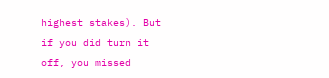highest stakes). But if you did turn it off, you missed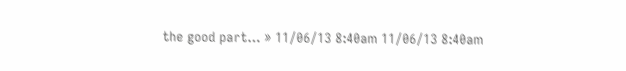the good part… » 11/06/13 8:40am 11/06/13 8:40am